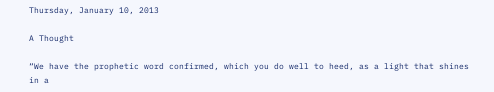Thursday, January 10, 2013

A Thought

“We have the prophetic word confirmed, which you do well to heed, as a light that shines in a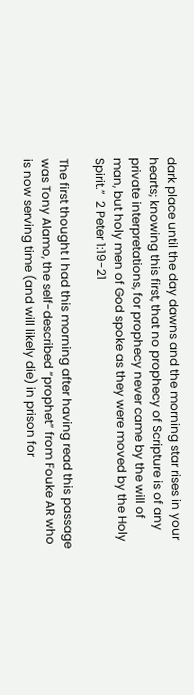dark place until the day dawns and the morning star rises in your hearts; knowing this first, that no prophecy of Scripture is of any private interpretations, for prophecy never came by the will of man, but holy men of God spoke as they were moved by the Holy Spirit.”  2 Peter 1:19-21

The first thought I had this morning after having read this passage was Tony Alamo, the self-described “prophet” from Fouke AR who is now serving time (and will likely die) in prison for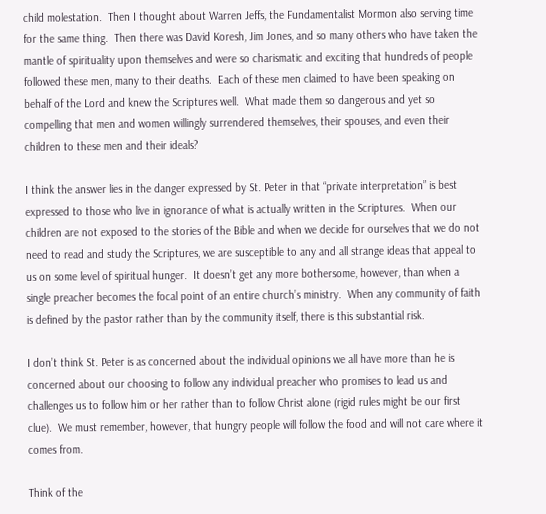child molestation.  Then I thought about Warren Jeffs, the Fundamentalist Mormon also serving time for the same thing.  Then there was David Koresh, Jim Jones, and so many others who have taken the mantle of spirituality upon themselves and were so charismatic and exciting that hundreds of people followed these men, many to their deaths.  Each of these men claimed to have been speaking on behalf of the Lord and knew the Scriptures well.  What made them so dangerous and yet so compelling that men and women willingly surrendered themselves, their spouses, and even their children to these men and their ideals?

I think the answer lies in the danger expressed by St. Peter in that “private interpretation” is best expressed to those who live in ignorance of what is actually written in the Scriptures.  When our children are not exposed to the stories of the Bible and when we decide for ourselves that we do not need to read and study the Scriptures, we are susceptible to any and all strange ideas that appeal to us on some level of spiritual hunger.  It doesn’t get any more bothersome, however, than when a single preacher becomes the focal point of an entire church’s ministry.  When any community of faith is defined by the pastor rather than by the community itself, there is this substantial risk.

I don’t think St. Peter is as concerned about the individual opinions we all have more than he is concerned about our choosing to follow any individual preacher who promises to lead us and challenges us to follow him or her rather than to follow Christ alone (rigid rules might be our first clue).  We must remember, however, that hungry people will follow the food and will not care where it comes from.

Think of the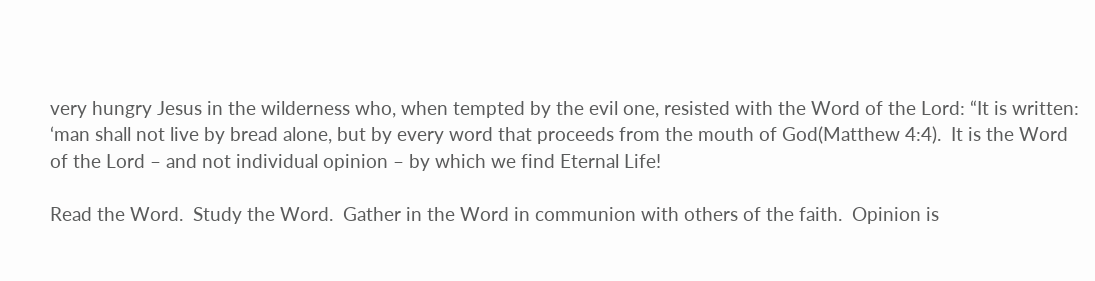very hungry Jesus in the wilderness who, when tempted by the evil one, resisted with the Word of the Lord: “It is written: ‘man shall not live by bread alone, but by every word that proceeds from the mouth of God(Matthew 4:4).  It is the Word of the Lord – and not individual opinion – by which we find Eternal Life!

Read the Word.  Study the Word.  Gather in the Word in communion with others of the faith.  Opinion is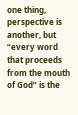one thing, perspective is another, but “every word that proceeds from the mouth of God” is the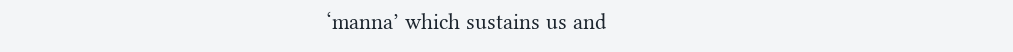‘manna’ which sustains us and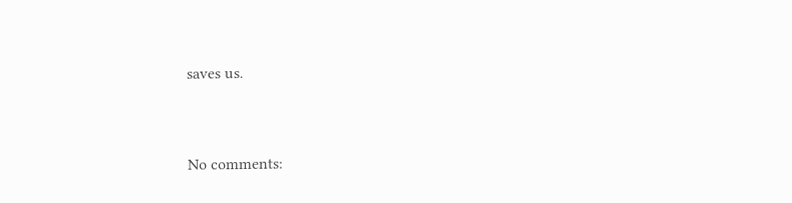saves us.


No comments: